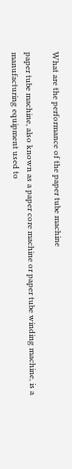What are the performance of the paper tube machine

paper tube machine, also known as a paper core machine or paper tube winding machine, is a manufacturing equipment used to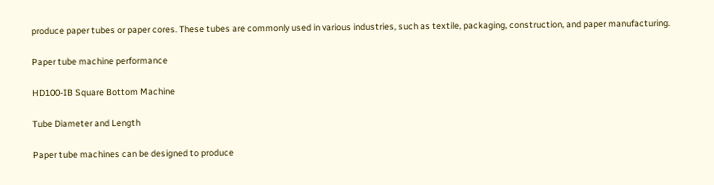produce paper tubes or paper cores. These tubes are commonly used in various industries, such as textile, packaging, construction, and paper manufacturing.

Paper tube machine performance

HD100-IB Square Bottom Machine

Tube Diameter and Length

Paper tube machines can be designed to produce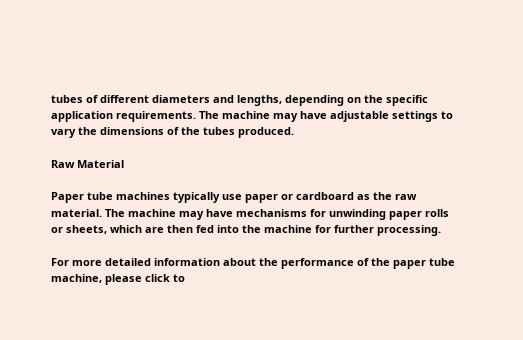tubes of different diameters and lengths, depending on the specific application requirements. The machine may have adjustable settings to vary the dimensions of the tubes produced.

Raw Material

Paper tube machines typically use paper or cardboard as the raw material. The machine may have mechanisms for unwinding paper rolls or sheets, which are then fed into the machine for further processing.

For more detailed information about the performance of the paper tube machine, please click to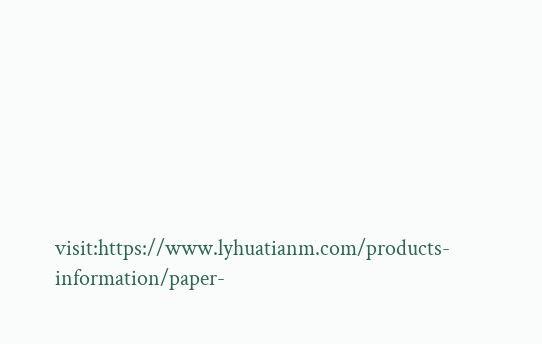visit:https://www.lyhuatianm.com/products-information/paper-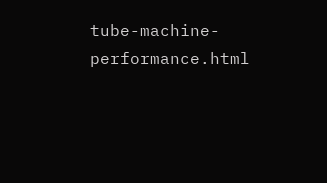tube-machine-performance.html